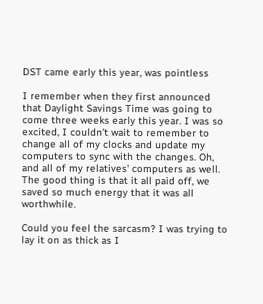DST came early this year, was pointless

I remember when they first announced that Daylight Savings Time was going to come three weeks early this year. I was so excited, I couldn't wait to remember to change all of my clocks and update my computers to sync with the changes. Oh, and all of my relatives' computers as well. The good thing is that it all paid off, we saved so much energy that it was all worthwhile.

Could you feel the sarcasm? I was trying to lay it on as thick as I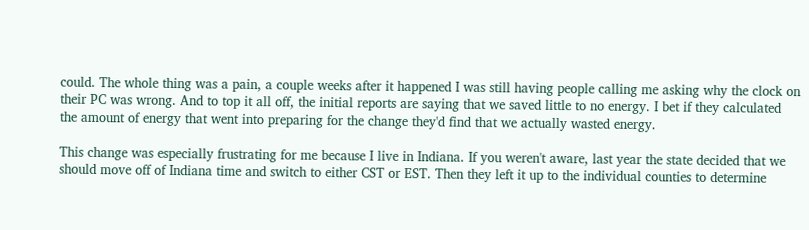could. The whole thing was a pain, a couple weeks after it happened I was still having people calling me asking why the clock on their PC was wrong. And to top it all off, the initial reports are saying that we saved little to no energy. I bet if they calculated the amount of energy that went into preparing for the change they'd find that we actually wasted energy.

This change was especially frustrating for me because I live in Indiana. If you weren't aware, last year the state decided that we should move off of Indiana time and switch to either CST or EST. Then they left it up to the individual counties to determine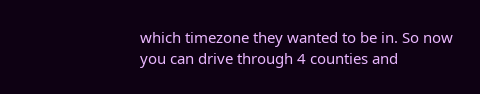which timezone they wanted to be in. So now you can drive through 4 counties and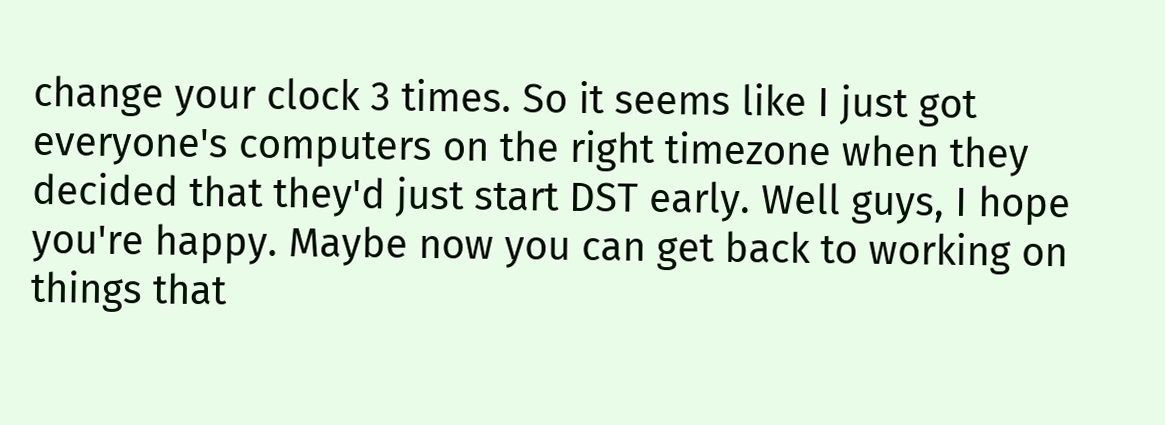change your clock 3 times. So it seems like I just got everyone's computers on the right timezone when they decided that they'd just start DST early. Well guys, I hope you're happy. Maybe now you can get back to working on things that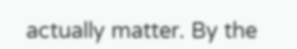actually matter. By the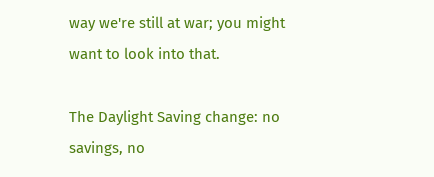way we're still at war; you might want to look into that.

The Daylight Saving change: no savings, no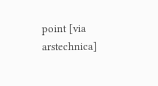point [via arstechnica]